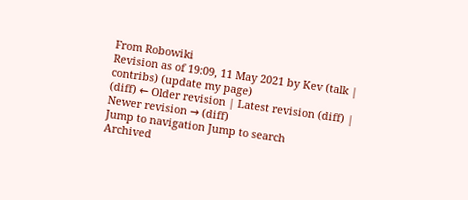From Robowiki
Revision as of 19:09, 11 May 2021 by Kev (talk | contribs) (update my page)
(diff) ← Older revision | Latest revision (diff) | Newer revision → (diff)
Jump to navigation Jump to search
Archived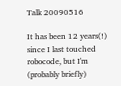Talk 20090516

It has been 12 years(!) since I last touched robocode, but I'm (probably briefly)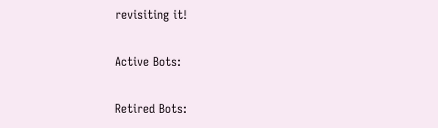revisiting it!

Active Bots:

Retired Bots: